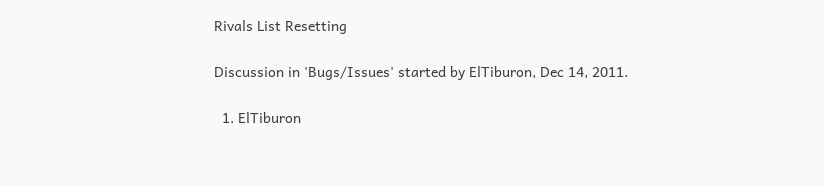Rivals List Resetting

Discussion in 'Bugs/Issues' started by ElTiburon, Dec 14, 2011.

  1. ElTiburon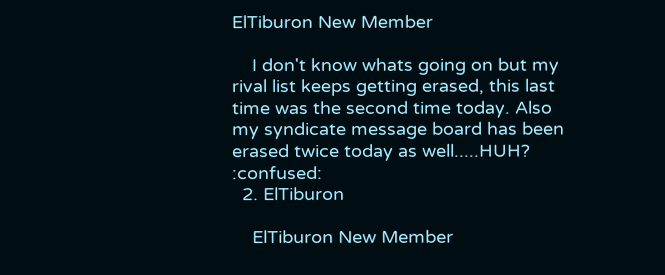ElTiburon New Member

    I don't know whats going on but my rival list keeps getting erased, this last time was the second time today. Also my syndicate message board has been erased twice today as well.....HUH? :confused:
  2. ElTiburon

    ElTiburon New Member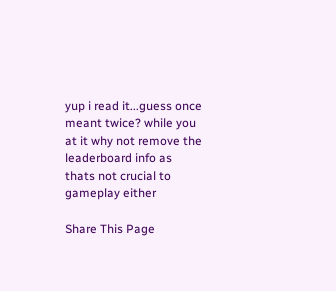yup i read it...guess once meant twice? while you at it why not remove the leaderboard info as thats not crucial to gameplay either

Share This Page